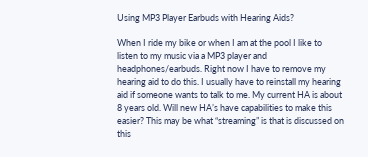Using MP3 Player Earbuds with Hearing Aids?

When I ride my bike or when I am at the pool I like to listen to my music via a MP3 player and headphones/earbuds. Right now I have to remove my hearing aid to do this. I usually have to reinstall my hearing aid if someone wants to talk to me. My current HA is about 8 years old. Will new HA’s have capabilities to make this easier? This may be what “streaming” is that is discussed on this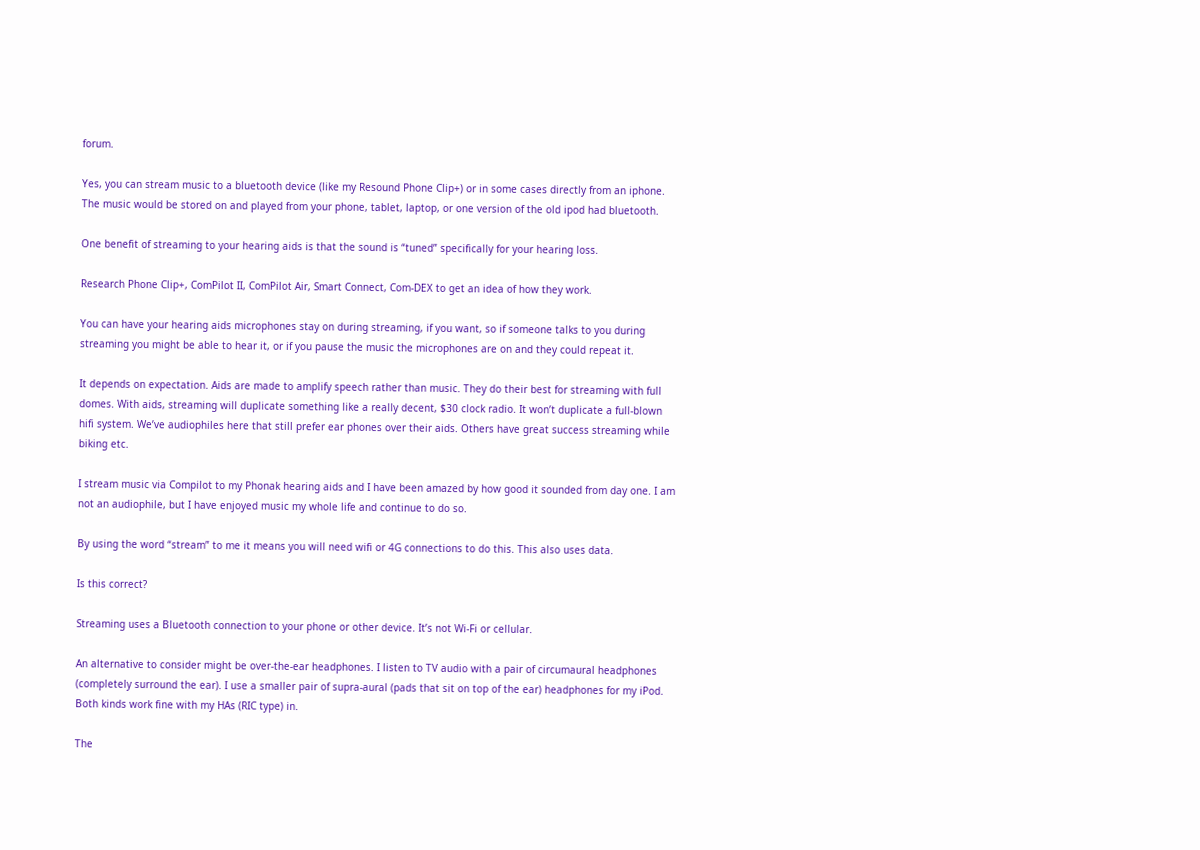forum.

Yes, you can stream music to a bluetooth device (like my Resound Phone Clip+) or in some cases directly from an iphone. The music would be stored on and played from your phone, tablet, laptop, or one version of the old ipod had bluetooth.

One benefit of streaming to your hearing aids is that the sound is “tuned” specifically for your hearing loss.

Research Phone Clip+, ComPilot II, ComPilot Air, Smart Connect, Com-DEX to get an idea of how they work.

You can have your hearing aids microphones stay on during streaming, if you want, so if someone talks to you during streaming you might be able to hear it, or if you pause the music the microphones are on and they could repeat it.

It depends on expectation. Aids are made to amplify speech rather than music. They do their best for streaming with full domes. With aids, streaming will duplicate something like a really decent, $30 clock radio. It won’t duplicate a full-blown hifi system. We’ve audiophiles here that still prefer ear phones over their aids. Others have great success streaming while biking etc.

I stream music via Compilot to my Phonak hearing aids and I have been amazed by how good it sounded from day one. I am not an audiophile, but I have enjoyed music my whole life and continue to do so.

By using the word “stream” to me it means you will need wifi or 4G connections to do this. This also uses data.

Is this correct?

Streaming uses a Bluetooth connection to your phone or other device. It’s not Wi-Fi or cellular.

An alternative to consider might be over-the-ear headphones. I listen to TV audio with a pair of circumaural headphones (completely surround the ear). I use a smaller pair of supra-aural (pads that sit on top of the ear) headphones for my iPod. Both kinds work fine with my HAs (RIC type) in.

The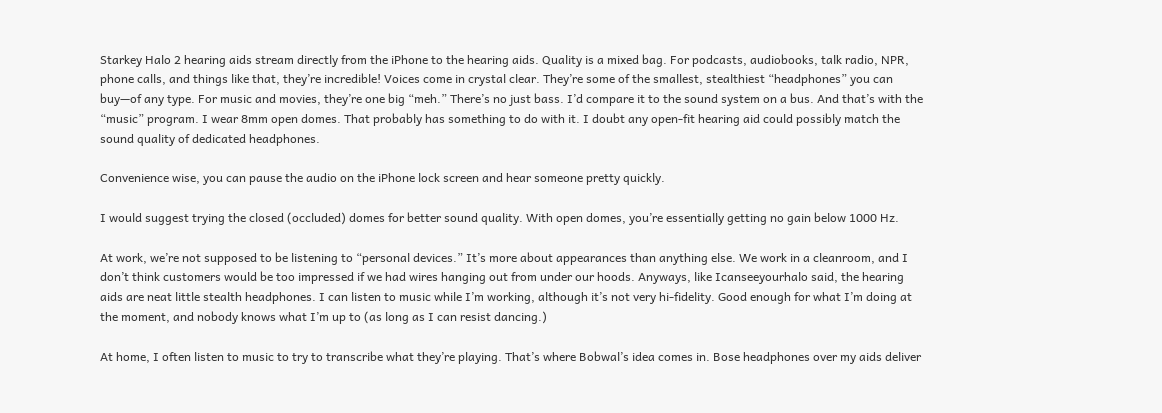Starkey Halo 2 hearing aids stream directly from the iPhone to the hearing aids. Quality is a mixed bag. For podcasts, audiobooks, talk radio, NPR, phone calls, and things like that, they’re incredible! Voices come in crystal clear. They’re some of the smallest, stealthiest “headphones” you can buy—of any type. For music and movies, they’re one big “meh.” There’s no just bass. I’d compare it to the sound system on a bus. And that’s with the “music” program. I wear 8mm open domes. That probably has something to do with it. I doubt any open-fit hearing aid could possibly match the sound quality of dedicated headphones.

Convenience wise, you can pause the audio on the iPhone lock screen and hear someone pretty quickly.

I would suggest trying the closed (occluded) domes for better sound quality. With open domes, you’re essentially getting no gain below 1000 Hz.

At work, we’re not supposed to be listening to “personal devices.” It’s more about appearances than anything else. We work in a cleanroom, and I don’t think customers would be too impressed if we had wires hanging out from under our hoods. Anyways, like Icanseeyourhalo said, the hearing aids are neat little stealth headphones. I can listen to music while I’m working, although it’s not very hi-fidelity. Good enough for what I’m doing at the moment, and nobody knows what I’m up to (as long as I can resist dancing.)

At home, I often listen to music to try to transcribe what they’re playing. That’s where Bobwal’s idea comes in. Bose headphones over my aids deliver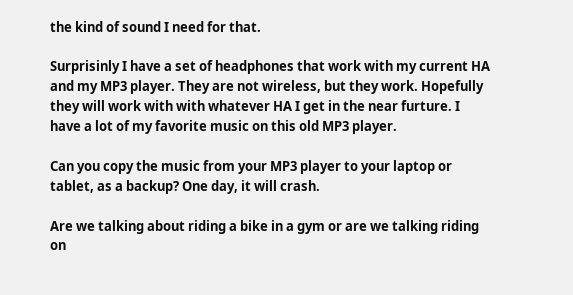the kind of sound I need for that.

Surprisinly I have a set of headphones that work with my current HA and my MP3 player. They are not wireless, but they work. Hopefully they will work with with whatever HA I get in the near furture. I have a lot of my favorite music on this old MP3 player.

Can you copy the music from your MP3 player to your laptop or tablet, as a backup? One day, it will crash.

Are we talking about riding a bike in a gym or are we talking riding on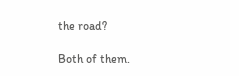the road?

Both of them.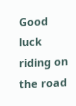Good luck riding on the road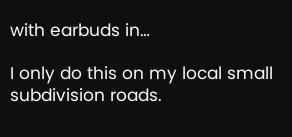with earbuds in…

I only do this on my local small subdivision roads.